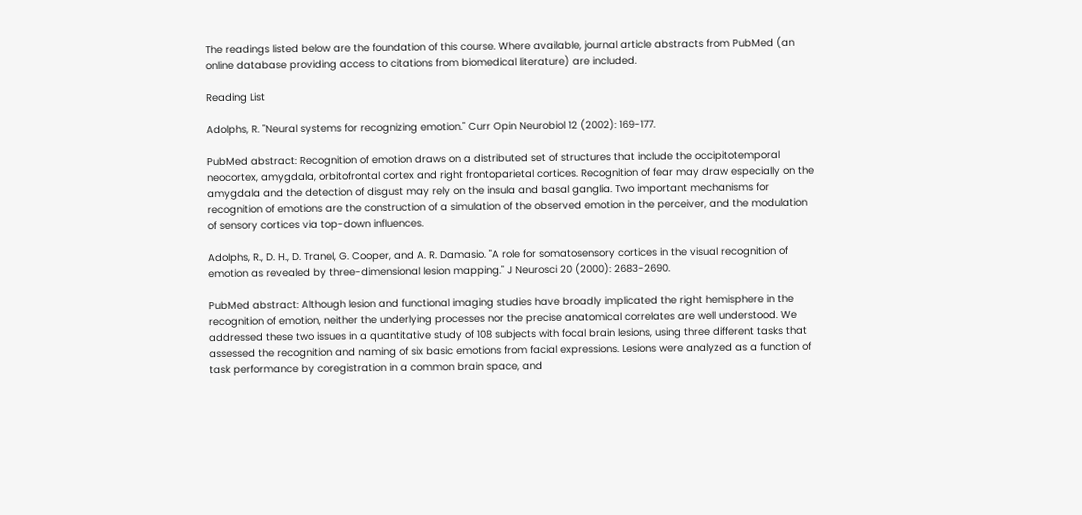The readings listed below are the foundation of this course. Where available, journal article abstracts from PubMed (an online database providing access to citations from biomedical literature) are included.

Reading List

Adolphs, R. "Neural systems for recognizing emotion." Curr Opin Neurobiol 12 (2002): 169-177.

PubMed abstract: Recognition of emotion draws on a distributed set of structures that include the occipitotemporal neocortex, amygdala, orbitofrontal cortex and right frontoparietal cortices. Recognition of fear may draw especially on the amygdala and the detection of disgust may rely on the insula and basal ganglia. Two important mechanisms for recognition of emotions are the construction of a simulation of the observed emotion in the perceiver, and the modulation of sensory cortices via top-down influences.

Adolphs, R., D. H., D. Tranel, G. Cooper, and A. R. Damasio. "A role for somatosensory cortices in the visual recognition of emotion as revealed by three-dimensional lesion mapping." J Neurosci 20 (2000): 2683-2690.

PubMed abstract: Although lesion and functional imaging studies have broadly implicated the right hemisphere in the recognition of emotion, neither the underlying processes nor the precise anatomical correlates are well understood. We addressed these two issues in a quantitative study of 108 subjects with focal brain lesions, using three different tasks that assessed the recognition and naming of six basic emotions from facial expressions. Lesions were analyzed as a function of task performance by coregistration in a common brain space, and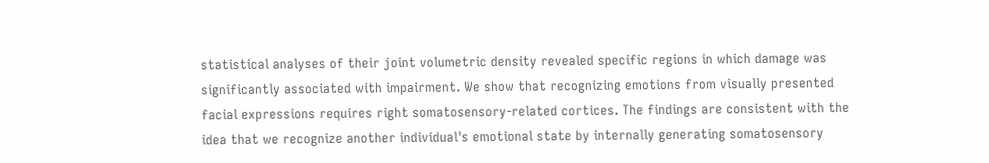statistical analyses of their joint volumetric density revealed specific regions in which damage was significantly associated with impairment. We show that recognizing emotions from visually presented facial expressions requires right somatosensory-related cortices. The findings are consistent with the idea that we recognize another individual's emotional state by internally generating somatosensory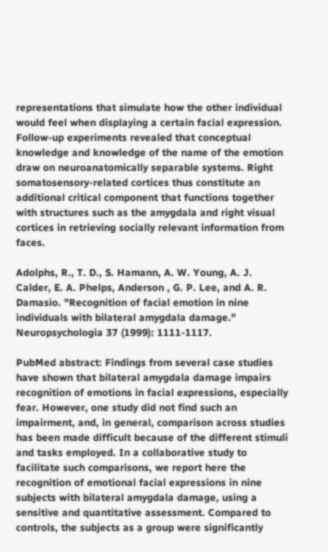representations that simulate how the other individual would feel when displaying a certain facial expression. Follow-up experiments revealed that conceptual knowledge and knowledge of the name of the emotion draw on neuroanatomically separable systems. Right somatosensory-related cortices thus constitute an additional critical component that functions together with structures such as the amygdala and right visual cortices in retrieving socially relevant information from faces.

Adolphs, R., T. D., S. Hamann, A. W. Young, A. J. Calder, E. A. Phelps, Anderson , G. P. Lee, and A. R. Damasio. "Recognition of facial emotion in nine individuals with bilateral amygdala damage." Neuropsychologia 37 (1999): 1111-1117.

PubMed abstract: Findings from several case studies have shown that bilateral amygdala damage impairs recognition of emotions in facial expressions, especially fear. However, one study did not find such an impairment, and, in general, comparison across studies has been made difficult because of the different stimuli and tasks employed. In a collaborative study to facilitate such comparisons, we report here the recognition of emotional facial expressions in nine subjects with bilateral amygdala damage, using a sensitive and quantitative assessment. Compared to controls, the subjects as a group were significantly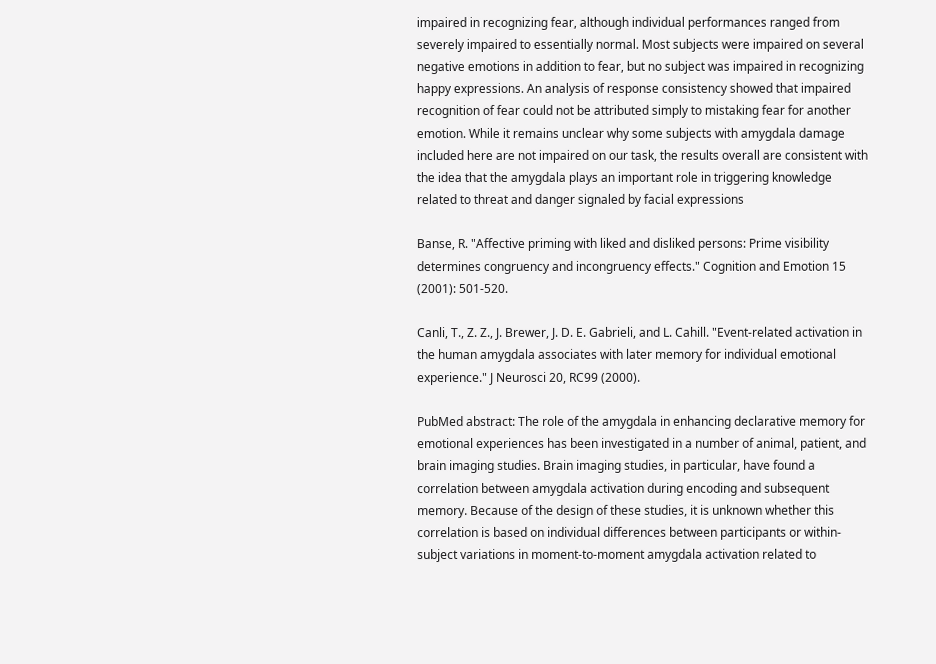impaired in recognizing fear, although individual performances ranged from severely impaired to essentially normal. Most subjects were impaired on several negative emotions in addition to fear, but no subject was impaired in recognizing happy expressions. An analysis of response consistency showed that impaired recognition of fear could not be attributed simply to mistaking fear for another emotion. While it remains unclear why some subjects with amygdala damage included here are not impaired on our task, the results overall are consistent with the idea that the amygdala plays an important role in triggering knowledge related to threat and danger signaled by facial expressions

Banse, R. "Affective priming with liked and disliked persons: Prime visibility determines congruency and incongruency effects." Cognition and Emotion 15 (2001): 501-520.

Canli, T., Z. Z., J. Brewer, J. D. E. Gabrieli, and L. Cahill. "Event-related activation in the human amygdala associates with later memory for individual emotional experience." J Neurosci 20, RC99 (2000).

PubMed abstract: The role of the amygdala in enhancing declarative memory for emotional experiences has been investigated in a number of animal, patient, and brain imaging studies. Brain imaging studies, in particular, have found a correlation between amygdala activation during encoding and subsequent memory. Because of the design of these studies, it is unknown whether this correlation is based on individual differences between participants or within-subject variations in moment-to-moment amygdala activation related to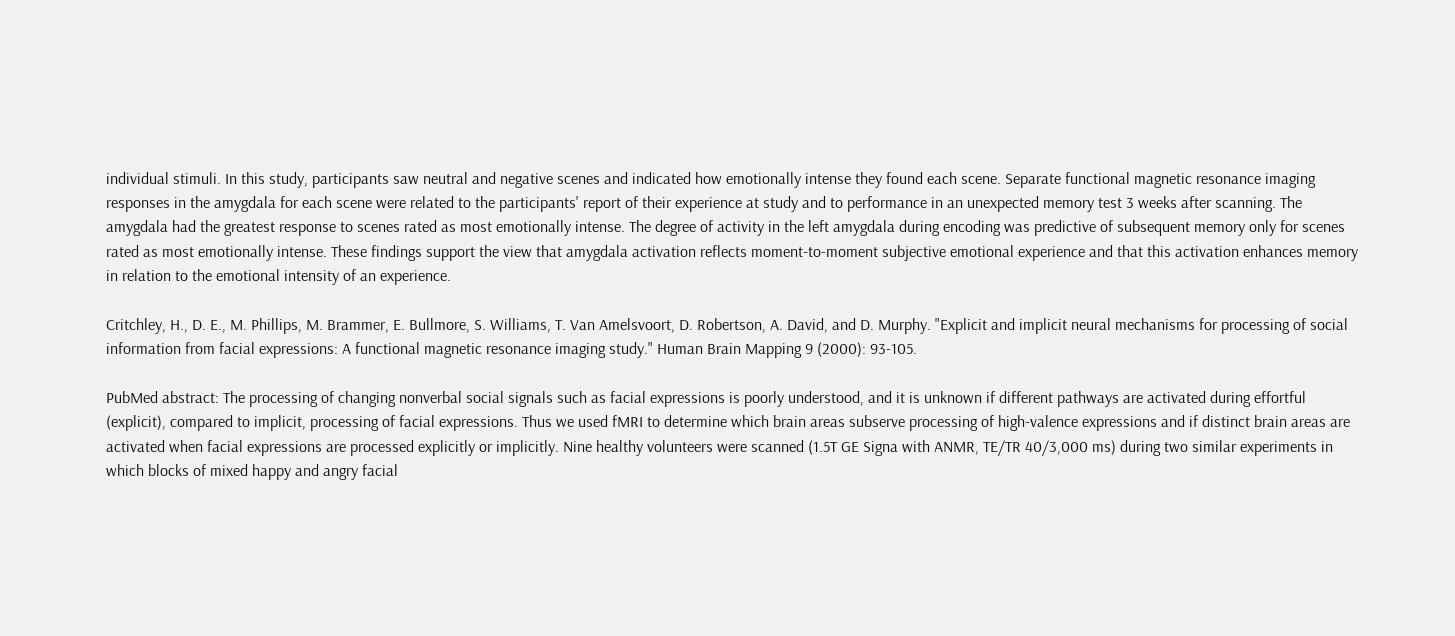individual stimuli. In this study, participants saw neutral and negative scenes and indicated how emotionally intense they found each scene. Separate functional magnetic resonance imaging responses in the amygdala for each scene were related to the participants' report of their experience at study and to performance in an unexpected memory test 3 weeks after scanning. The amygdala had the greatest response to scenes rated as most emotionally intense. The degree of activity in the left amygdala during encoding was predictive of subsequent memory only for scenes rated as most emotionally intense. These findings support the view that amygdala activation reflects moment-to-moment subjective emotional experience and that this activation enhances memory in relation to the emotional intensity of an experience.

Critchley, H., D. E., M. Phillips, M. Brammer, E. Bullmore, S. Williams, T. Van Amelsvoort, D. Robertson, A. David, and D. Murphy. "Explicit and implicit neural mechanisms for processing of social information from facial expressions: A functional magnetic resonance imaging study." Human Brain Mapping 9 (2000): 93-105.

PubMed abstract: The processing of changing nonverbal social signals such as facial expressions is poorly understood, and it is unknown if different pathways are activated during effortful (explicit), compared to implicit, processing of facial expressions. Thus we used fMRI to determine which brain areas subserve processing of high-valence expressions and if distinct brain areas are activated when facial expressions are processed explicitly or implicitly. Nine healthy volunteers were scanned (1.5T GE Signa with ANMR, TE/TR 40/3,000 ms) during two similar experiments in which blocks of mixed happy and angry facial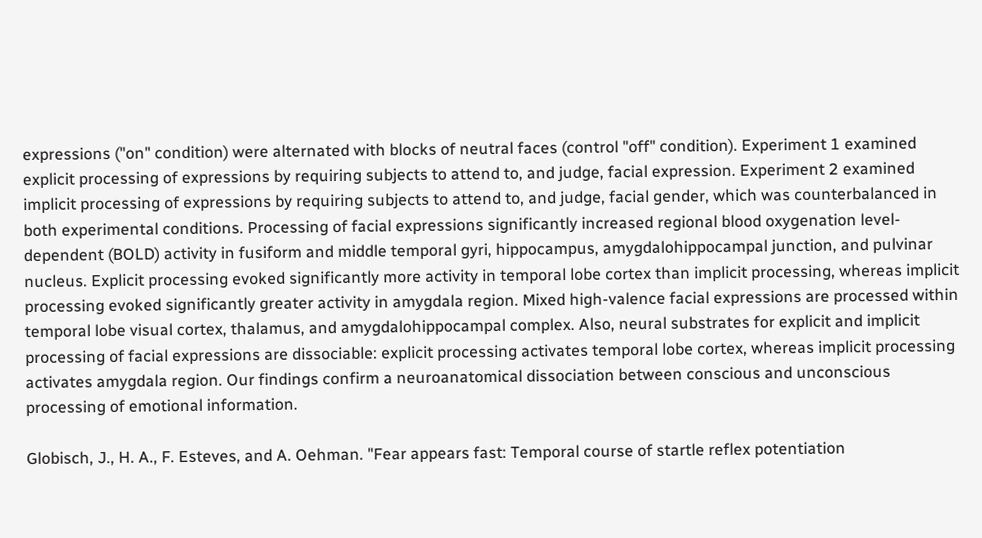expressions ("on" condition) were alternated with blocks of neutral faces (control "off" condition). Experiment 1 examined explicit processing of expressions by requiring subjects to attend to, and judge, facial expression. Experiment 2 examined implicit processing of expressions by requiring subjects to attend to, and judge, facial gender, which was counterbalanced in both experimental conditions. Processing of facial expressions significantly increased regional blood oxygenation level-dependent (BOLD) activity in fusiform and middle temporal gyri, hippocampus, amygdalohippocampal junction, and pulvinar nucleus. Explicit processing evoked significantly more activity in temporal lobe cortex than implicit processing, whereas implicit processing evoked significantly greater activity in amygdala region. Mixed high-valence facial expressions are processed within temporal lobe visual cortex, thalamus, and amygdalohippocampal complex. Also, neural substrates for explicit and implicit processing of facial expressions are dissociable: explicit processing activates temporal lobe cortex, whereas implicit processing activates amygdala region. Our findings confirm a neuroanatomical dissociation between conscious and unconscious processing of emotional information.

Globisch, J., H. A., F. Esteves, and A. Oehman. "Fear appears fast: Temporal course of startle reflex potentiation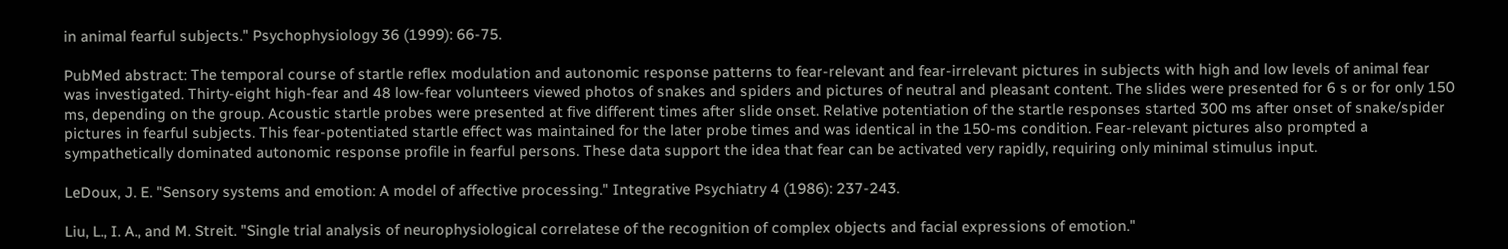in animal fearful subjects." Psychophysiology 36 (1999): 66-75.

PubMed abstract: The temporal course of startle reflex modulation and autonomic response patterns to fear-relevant and fear-irrelevant pictures in subjects with high and low levels of animal fear was investigated. Thirty-eight high-fear and 48 low-fear volunteers viewed photos of snakes and spiders and pictures of neutral and pleasant content. The slides were presented for 6 s or for only 150 ms, depending on the group. Acoustic startle probes were presented at five different times after slide onset. Relative potentiation of the startle responses started 300 ms after onset of snake/spider pictures in fearful subjects. This fear-potentiated startle effect was maintained for the later probe times and was identical in the 150-ms condition. Fear-relevant pictures also prompted a sympathetically dominated autonomic response profile in fearful persons. These data support the idea that fear can be activated very rapidly, requiring only minimal stimulus input.

LeDoux, J. E. "Sensory systems and emotion: A model of affective processing." Integrative Psychiatry 4 (1986): 237-243.

Liu, L., I. A., and M. Streit. "Single trial analysis of neurophysiological correlatese of the recognition of complex objects and facial expressions of emotion."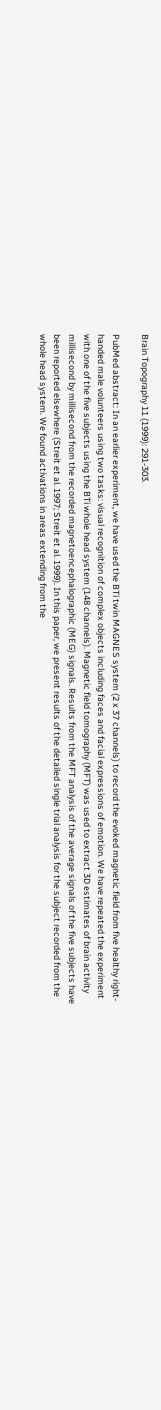Brain Topography 11 (1999): 291-303.

PubMed abstract: In an earlier experiment, we have used the BTi twin MAGNES system (2 x 37 channels) to record the evoked magnetic field from five healthy right-handed male volunteers using two tasks: visual recognition of complex objects including faces and facial expressions of emotion. We have repeated the experiment with one of the five subjects using the BTi whole head system (148 channels). Magnetic field tomography (MFT) was used to extract 3D estimates of brain activity millisecond by millisecond from the recorded magnetoencephalographic (MEG) signals. Results from the MFT analysis of the average signals of the five subjects have been reported elsewhere (Streit et al. 1997; Streit et al. 1999). In this paper, we present results of the detailed single trial analysis for the subject recorded from the whole head system. We found activations in areas extending from the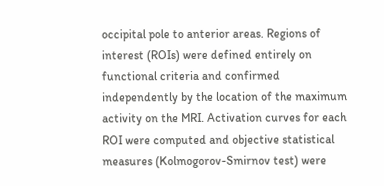occipital pole to anterior areas. Regions of interest (ROIs) were defined entirely on functional criteria and confirmed independently by the location of the maximum activity on the MRI. Activation curves for each ROI were computed and objective statistical measures (Kolmogorov-Smirnov test) were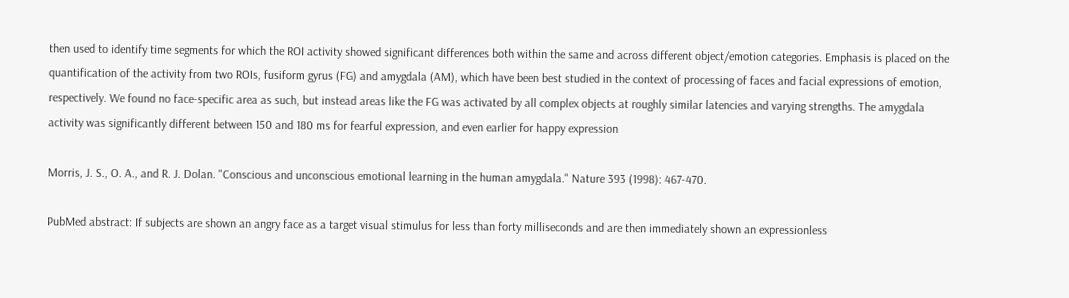then used to identify time segments for which the ROI activity showed significant differences both within the same and across different object/emotion categories. Emphasis is placed on the quantification of the activity from two ROIs, fusiform gyrus (FG) and amygdala (AM), which have been best studied in the context of processing of faces and facial expressions of emotion, respectively. We found no face-specific area as such, but instead areas like the FG was activated by all complex objects at roughly similar latencies and varying strengths. The amygdala activity was significantly different between 150 and 180 ms for fearful expression, and even earlier for happy expression

Morris, J. S., O. A., and R. J. Dolan. "Conscious and unconscious emotional learning in the human amygdala." Nature 393 (1998): 467-470.

PubMed abstract: If subjects are shown an angry face as a target visual stimulus for less than forty milliseconds and are then immediately shown an expressionless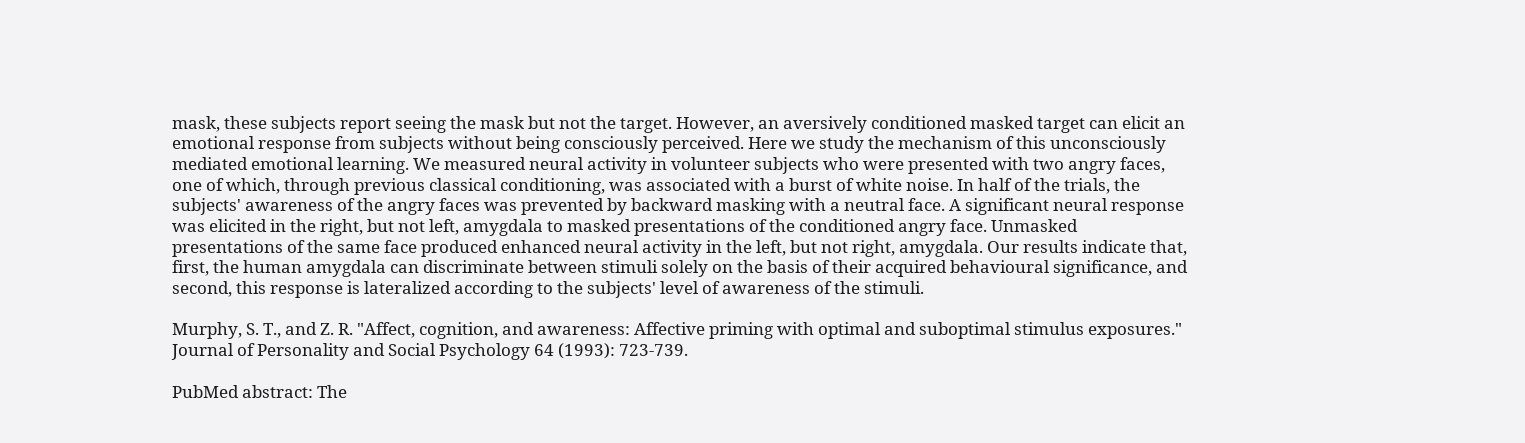mask, these subjects report seeing the mask but not the target. However, an aversively conditioned masked target can elicit an emotional response from subjects without being consciously perceived. Here we study the mechanism of this unconsciously mediated emotional learning. We measured neural activity in volunteer subjects who were presented with two angry faces, one of which, through previous classical conditioning, was associated with a burst of white noise. In half of the trials, the subjects' awareness of the angry faces was prevented by backward masking with a neutral face. A significant neural response was elicited in the right, but not left, amygdala to masked presentations of the conditioned angry face. Unmasked presentations of the same face produced enhanced neural activity in the left, but not right, amygdala. Our results indicate that, first, the human amygdala can discriminate between stimuli solely on the basis of their acquired behavioural significance, and second, this response is lateralized according to the subjects' level of awareness of the stimuli.

Murphy, S. T., and Z. R. "Affect, cognition, and awareness: Affective priming with optimal and suboptimal stimulus exposures." Journal of Personality and Social Psychology 64 (1993): 723-739.

PubMed abstract: The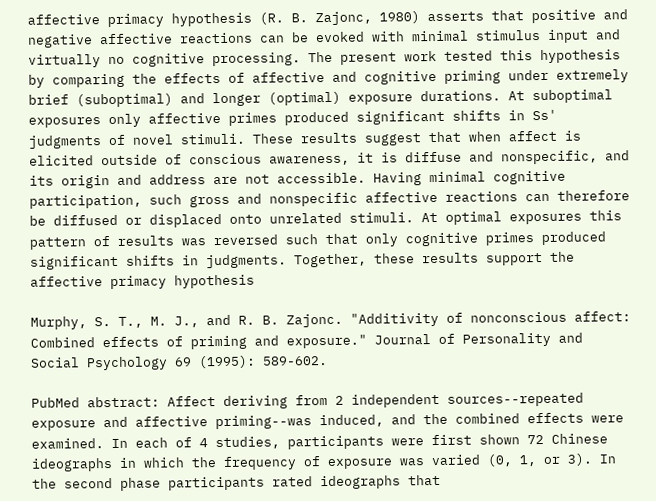affective primacy hypothesis (R. B. Zajonc, 1980) asserts that positive and negative affective reactions can be evoked with minimal stimulus input and virtually no cognitive processing. The present work tested this hypothesis by comparing the effects of affective and cognitive priming under extremely brief (suboptimal) and longer (optimal) exposure durations. At suboptimal exposures only affective primes produced significant shifts in Ss' judgments of novel stimuli. These results suggest that when affect is elicited outside of conscious awareness, it is diffuse and nonspecific, and its origin and address are not accessible. Having minimal cognitive participation, such gross and nonspecific affective reactions can therefore be diffused or displaced onto unrelated stimuli. At optimal exposures this pattern of results was reversed such that only cognitive primes produced significant shifts in judgments. Together, these results support the affective primacy hypothesis

Murphy, S. T., M. J., and R. B. Zajonc. "Additivity of nonconscious affect: Combined effects of priming and exposure." Journal of Personality and Social Psychology 69 (1995): 589-602.

PubMed abstract: Affect deriving from 2 independent sources--repeated exposure and affective priming--was induced, and the combined effects were examined. In each of 4 studies, participants were first shown 72 Chinese ideographs in which the frequency of exposure was varied (0, 1, or 3). In the second phase participants rated ideographs that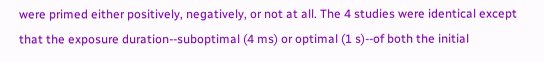were primed either positively, negatively, or not at all. The 4 studies were identical except that the exposure duration--suboptimal (4 ms) or optimal (1 s)--of both the initial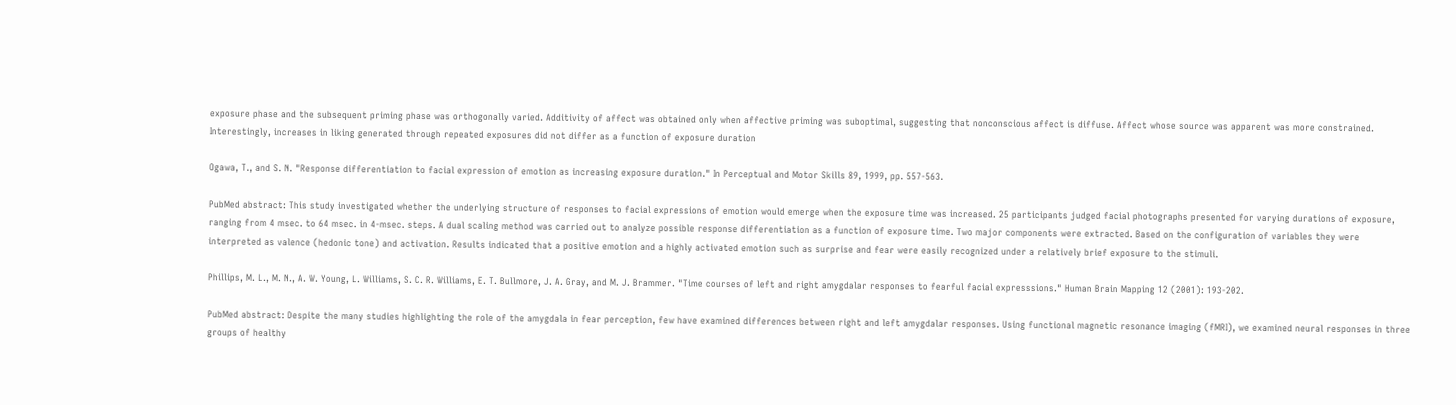exposure phase and the subsequent priming phase was orthogonally varied. Additivity of affect was obtained only when affective priming was suboptimal, suggesting that nonconscious affect is diffuse. Affect whose source was apparent was more constrained. Interestingly, increases in liking generated through repeated exposures did not differ as a function of exposure duration

Ogawa, T., and S. N. "Response differentiation to facial expression of emotion as increasing exposure duration." In Perceptual and Motor Skills 89, 1999, pp. 557-563.

PubMed abstract: This study investigated whether the underlying structure of responses to facial expressions of emotion would emerge when the exposure time was increased. 25 participants judged facial photographs presented for varying durations of exposure, ranging from 4 msec. to 64 msec. in 4-msec. steps. A dual scaling method was carried out to analyze possible response differentiation as a function of exposure time. Two major components were extracted. Based on the configuration of variables they were interpreted as valence (hedonic tone) and activation. Results indicated that a positive emotion and a highly activated emotion such as surprise and fear were easily recognized under a relatively brief exposure to the stimuli.

Phillips, M. L., M. N., A. W. Young, L. Williams, S. C. R. Williams, E. T. Bullmore, J. A. Gray, and M. J. Brammer. "Time courses of left and right amygdalar responses to fearful facial expresssions." Human Brain Mapping 12 (2001): 193-202.

PubMed abstract: Despite the many studies highlighting the role of the amygdala in fear perception, few have examined differences between right and left amygdalar responses. Using functional magnetic resonance imaging (fMRI), we examined neural responses in three groups of healthy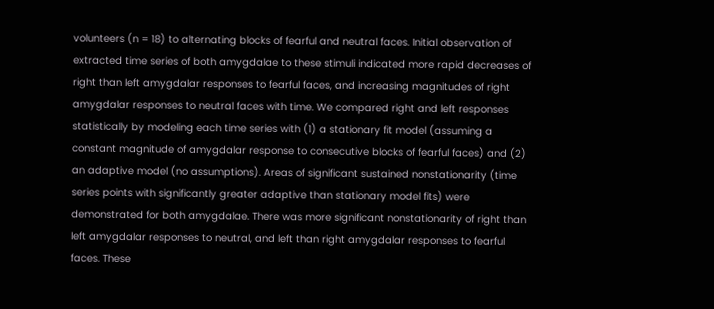volunteers (n = 18) to alternating blocks of fearful and neutral faces. Initial observation of extracted time series of both amygdalae to these stimuli indicated more rapid decreases of right than left amygdalar responses to fearful faces, and increasing magnitudes of right amygdalar responses to neutral faces with time. We compared right and left responses statistically by modeling each time series with (1) a stationary fit model (assuming a constant magnitude of amygdalar response to consecutive blocks of fearful faces) and (2) an adaptive model (no assumptions). Areas of significant sustained nonstationarity (time series points with significantly greater adaptive than stationary model fits) were demonstrated for both amygdalae. There was more significant nonstationarity of right than left amygdalar responses to neutral, and left than right amygdalar responses to fearful faces. These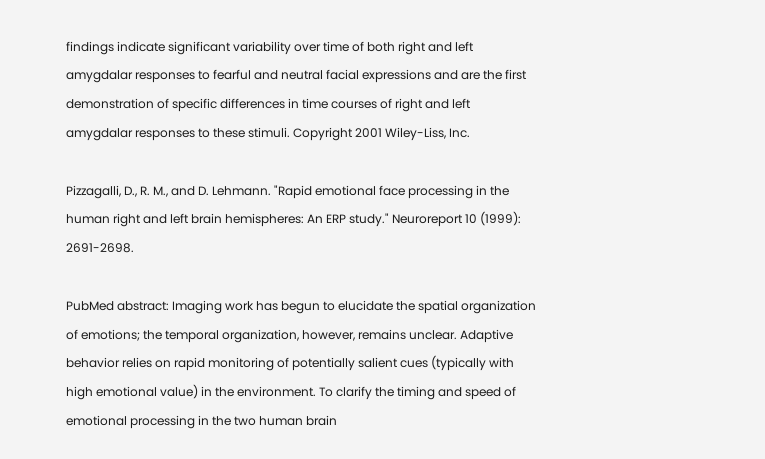findings indicate significant variability over time of both right and left amygdalar responses to fearful and neutral facial expressions and are the first demonstration of specific differences in time courses of right and left amygdalar responses to these stimuli. Copyright 2001 Wiley-Liss, Inc.

Pizzagalli, D., R. M., and D. Lehmann. "Rapid emotional face processing in the human right and left brain hemispheres: An ERP study." Neuroreport 10 (1999): 2691-2698.

PubMed abstract: Imaging work has begun to elucidate the spatial organization of emotions; the temporal organization, however, remains unclear. Adaptive behavior relies on rapid monitoring of potentially salient cues (typically with high emotional value) in the environment. To clarify the timing and speed of emotional processing in the two human brain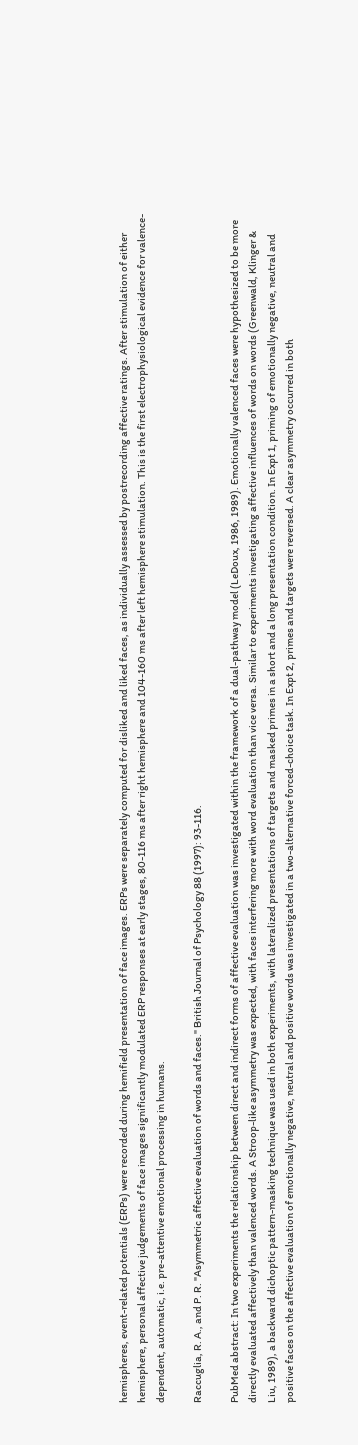hemispheres, event-related potentials (ERPs) were recorded during hemifield presentation of face images. ERPs were separately computed for disliked and liked faces, as individually assessed by postrecording affective ratings. After stimulation of either hemisphere, personal affective judgements of face images significantly modulated ERP responses at early stages, 80-116 ms after right hemisphere and 104-160 ms after left hemisphere stimulation. This is the first electrophysiological evidence for valence-dependent, automatic, i.e. pre-attentive emotional processing in humans.

Raccuglia, R. A., and P. R. "Asymmetric affective evaluation of words and faces." British Journal of Psychology 88 (1997): 93-116.

PubMed abstract: In two experiments the relationship between direct and indirect forms of affective evaluation was investigated within the framework of a dual-pathway model (LeDoux, 1986, 1989). Emotionally valenced faces were hypothesized to be more directly evaluated affectively than valenced words. A Stroop-like asymmetry was expected, with faces interfering more with word evaluation than vice versa. Similar to experiments investigating affective influences of words on words (Greenwald, Klinger & Liu, 1989), a backward dichoptic pattern-masking technique was used in both experiments, with lateralized presentations of targets and masked primes in a short and a long presentation condition. In Expt 1, priming of emotionally negative, neutral and positive faces on the affective evaluation of emotionally negative, neutral and positive words was investigated in a two-alternative forced-choice task. In Expt 2, primes and targets were reversed. A clear asymmetry occurred in both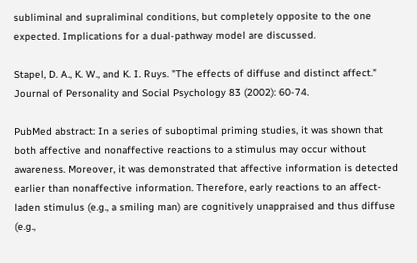subliminal and supraliminal conditions, but completely opposite to the one expected. Implications for a dual-pathway model are discussed.

Stapel, D. A., K. W., and K. I. Ruys. "The effects of diffuse and distinct affect." Journal of Personality and Social Psychology 83 (2002): 60-74.

PubMed abstract: In a series of suboptimal priming studies, it was shown that both affective and nonaffective reactions to a stimulus may occur without awareness. Moreover, it was demonstrated that affective information is detected earlier than nonaffective information. Therefore, early reactions to an affect-laden stimulus (e.g., a smiling man) are cognitively unappraised and thus diffuse (e.g.,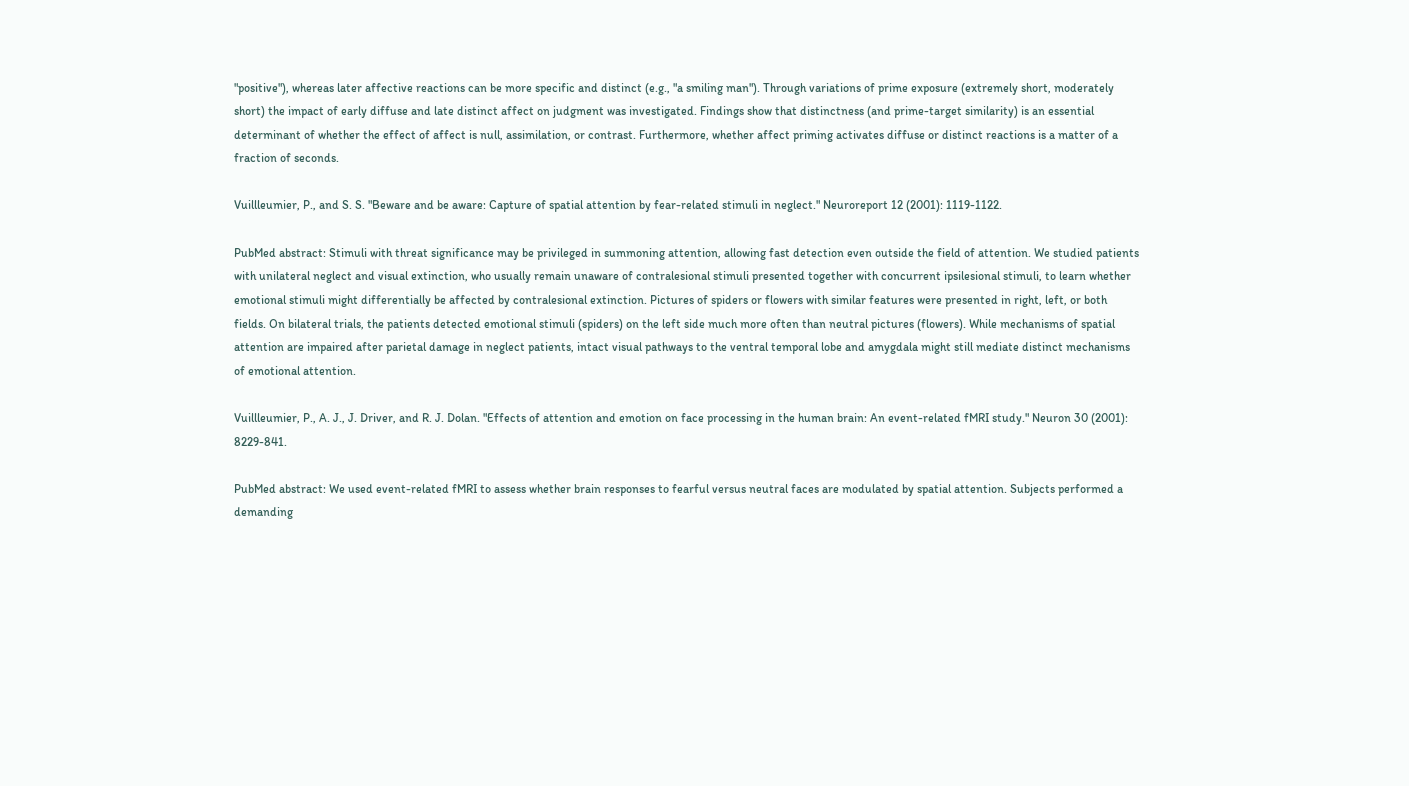"positive"), whereas later affective reactions can be more specific and distinct (e.g., "a smiling man"). Through variations of prime exposure (extremely short, moderately short) the impact of early diffuse and late distinct affect on judgment was investigated. Findings show that distinctness (and prime-target similarity) is an essential determinant of whether the effect of affect is null, assimilation, or contrast. Furthermore, whether affect priming activates diffuse or distinct reactions is a matter of a fraction of seconds.

Vuillleumier, P., and S. S. "Beware and be aware: Capture of spatial attention by fear-related stimuli in neglect." Neuroreport 12 (2001): 1119-1122.

PubMed abstract: Stimuli with threat significance may be privileged in summoning attention, allowing fast detection even outside the field of attention. We studied patients with unilateral neglect and visual extinction, who usually remain unaware of contralesional stimuli presented together with concurrent ipsilesional stimuli, to learn whether emotional stimuli might differentially be affected by contralesional extinction. Pictures of spiders or flowers with similar features were presented in right, left, or both fields. On bilateral trials, the patients detected emotional stimuli (spiders) on the left side much more often than neutral pictures (flowers). While mechanisms of spatial attention are impaired after parietal damage in neglect patients, intact visual pathways to the ventral temporal lobe and amygdala might still mediate distinct mechanisms of emotional attention.

Vuillleumier, P., A. J., J. Driver, and R. J. Dolan. "Effects of attention and emotion on face processing in the human brain: An event-related fMRI study." Neuron 30 (2001): 8229-841.

PubMed abstract: We used event-related fMRI to assess whether brain responses to fearful versus neutral faces are modulated by spatial attention. Subjects performed a demanding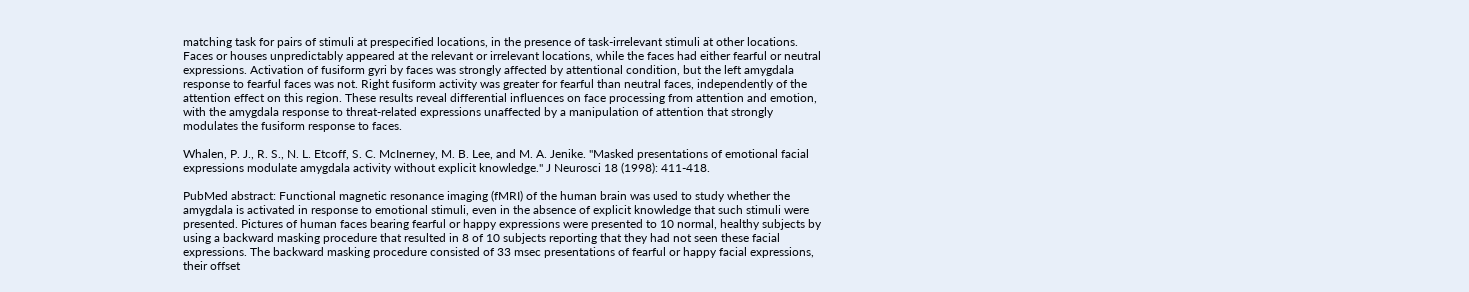matching task for pairs of stimuli at prespecified locations, in the presence of task-irrelevant stimuli at other locations. Faces or houses unpredictably appeared at the relevant or irrelevant locations, while the faces had either fearful or neutral expressions. Activation of fusiform gyri by faces was strongly affected by attentional condition, but the left amygdala response to fearful faces was not. Right fusiform activity was greater for fearful than neutral faces, independently of the attention effect on this region. These results reveal differential influences on face processing from attention and emotion, with the amygdala response to threat-related expressions unaffected by a manipulation of attention that strongly modulates the fusiform response to faces.

Whalen, P. J., R. S., N. L. Etcoff, S. C. McInerney, M. B. Lee, and M. A. Jenike. "Masked presentations of emotional facial expressions modulate amygdala activity without explicit knowledge." J Neurosci 18 (1998): 411-418.

PubMed abstract: Functional magnetic resonance imaging (fMRI) of the human brain was used to study whether the amygdala is activated in response to emotional stimuli, even in the absence of explicit knowledge that such stimuli were presented. Pictures of human faces bearing fearful or happy expressions were presented to 10 normal, healthy subjects by using a backward masking procedure that resulted in 8 of 10 subjects reporting that they had not seen these facial expressions. The backward masking procedure consisted of 33 msec presentations of fearful or happy facial expressions, their offset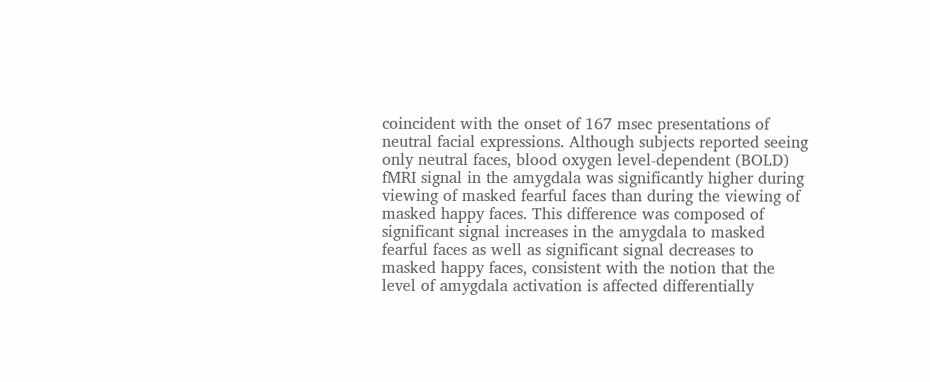coincident with the onset of 167 msec presentations of neutral facial expressions. Although subjects reported seeing only neutral faces, blood oxygen level-dependent (BOLD) fMRI signal in the amygdala was significantly higher during viewing of masked fearful faces than during the viewing of masked happy faces. This difference was composed of significant signal increases in the amygdala to masked fearful faces as well as significant signal decreases to masked happy faces, consistent with the notion that the level of amygdala activation is affected differentially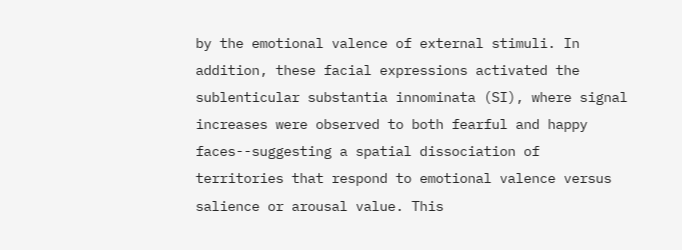by the emotional valence of external stimuli. In addition, these facial expressions activated the sublenticular substantia innominata (SI), where signal increases were observed to both fearful and happy faces--suggesting a spatial dissociation of territories that respond to emotional valence versus salience or arousal value. This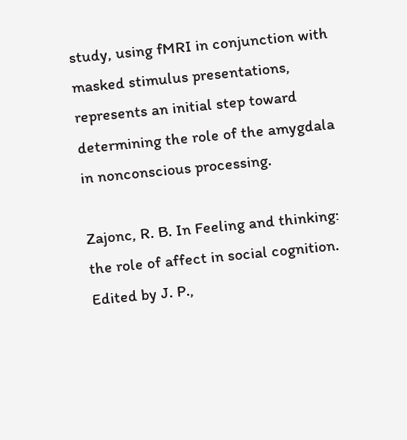study, using fMRI in conjunction with masked stimulus presentations, represents an initial step toward determining the role of the amygdala in nonconscious processing.

Zajonc, R. B. In Feeling and thinking: the role of affect in social cognition. Edited by J. P.,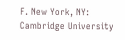F. New York, NY: Cambridge University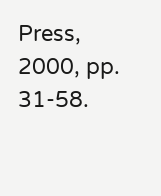Press, 2000, pp. 31-58.